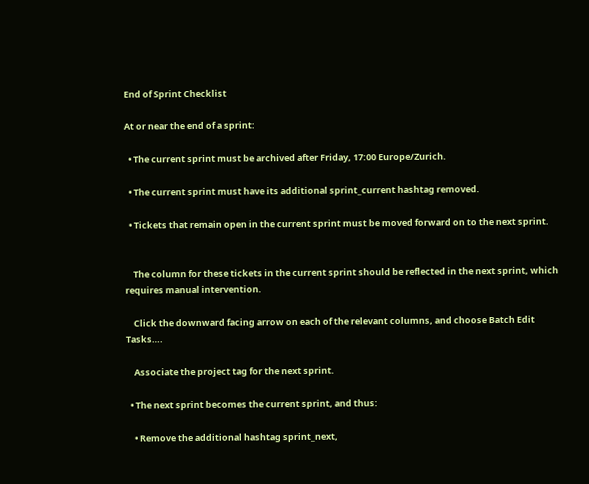End of Sprint Checklist

At or near the end of a sprint:

  • The current sprint must be archived after Friday, 17:00 Europe/Zurich.

  • The current sprint must have its additional sprint_current hashtag removed.

  • Tickets that remain open in the current sprint must be moved forward on to the next sprint.


    The column for these tickets in the current sprint should be reflected in the next sprint, which requires manual intervention.

    Click the downward facing arrow on each of the relevant columns, and choose Batch Edit Tasks….

    Associate the project tag for the next sprint.

  • The next sprint becomes the current sprint, and thus:

    • Remove the additional hashtag sprint_next,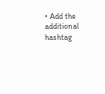• Add the additional hashtag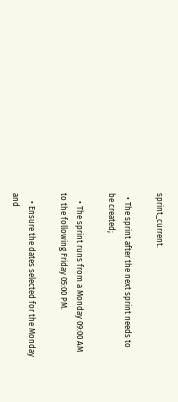sprint_current.

  • The sprint after the next sprint needs to be created;

    • The sprint runs from a Monday 09:00 AM to the following Friday 05:00 PM.

    • Ensure the dates selected for the Monday and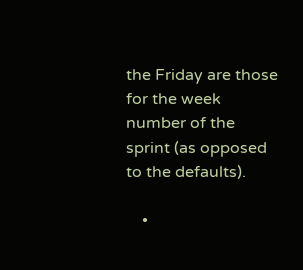the Friday are those for the week number of the sprint (as opposed to the defaults).

    •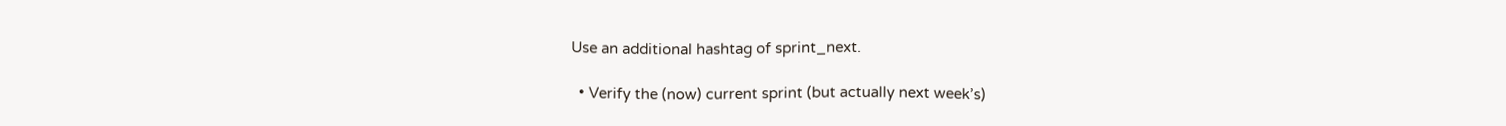Use an additional hashtag of sprint_next.

  • Verify the (now) current sprint (but actually next week’s)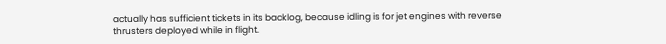actually has sufficient tickets in its backlog, because idling is for jet engines with reverse thrusters deployed while in flight.